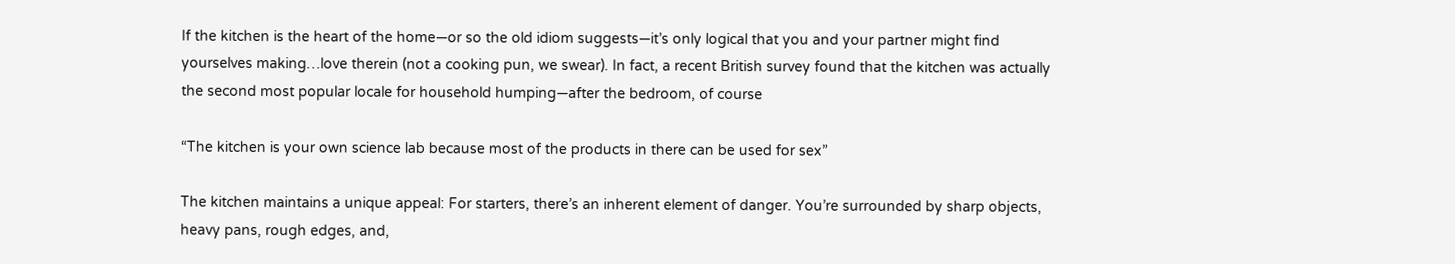If the kitchen is the heart of the home—or so the old idiom suggests—it’s only logical that you and your partner might find yourselves making…love therein (not a cooking pun, we swear). In fact, a recent British survey found that the kitchen was actually the second most popular locale for household humping—after the bedroom, of course

“The kitchen is your own science lab because most of the products in there can be used for sex”

The kitchen maintains a unique appeal: For starters, there’s an inherent element of danger. You’re surrounded by sharp objects, heavy pans, rough edges, and,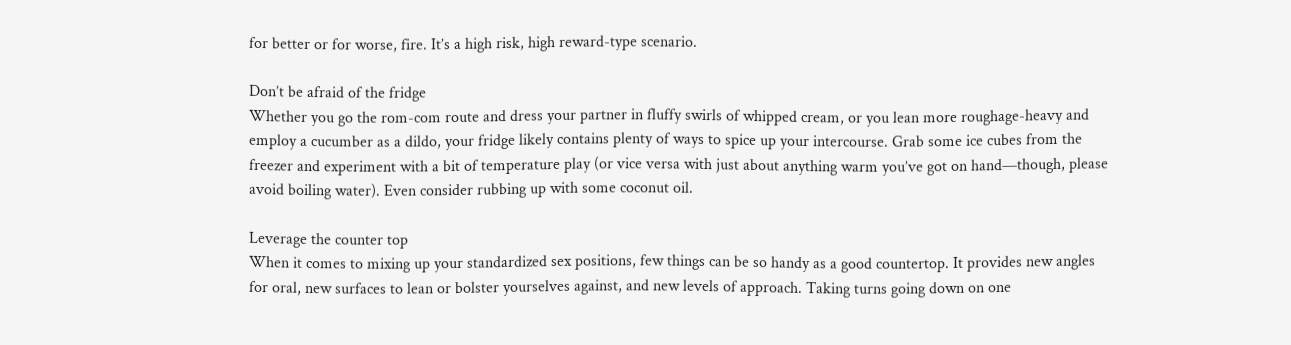for better or for worse, fire. It’s a high risk, high reward-type scenario.

Don’t be afraid of the fridge
Whether you go the rom-com route and dress your partner in fluffy swirls of whipped cream, or you lean more roughage-heavy and employ a cucumber as a dildo, your fridge likely contains plenty of ways to spice up your intercourse. Grab some ice cubes from the freezer and experiment with a bit of temperature play (or vice versa with just about anything warm you’ve got on hand—though, please avoid boiling water). Even consider rubbing up with some coconut oil.

Leverage the counter top
When it comes to mixing up your standardized sex positions, few things can be so handy as a good countertop. It provides new angles for oral, new surfaces to lean or bolster yourselves against, and new levels of approach. Taking turns going down on one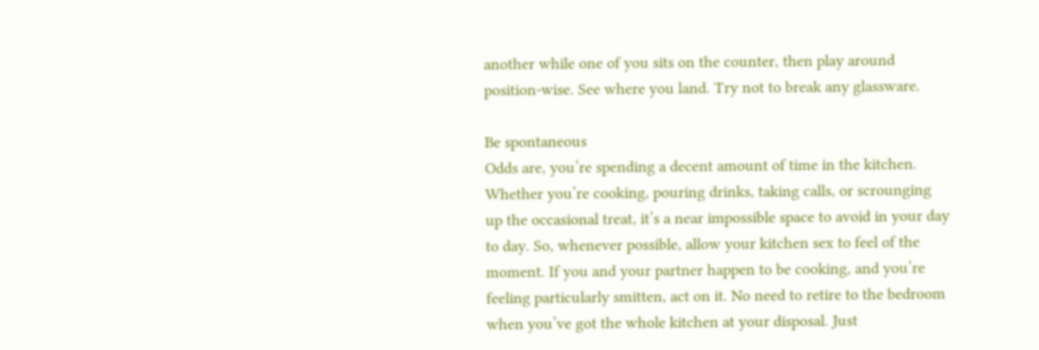another while one of you sits on the counter, then play around position-wise. See where you land. Try not to break any glassware.

Be spontaneous
Odds are, you’re spending a decent amount of time in the kitchen. Whether you’re cooking, pouring drinks, taking calls, or scrounging up the occasional treat, it’s a near impossible space to avoid in your day to day. So, whenever possible, allow your kitchen sex to feel of the moment. If you and your partner happen to be cooking, and you’re feeling particularly smitten, act on it. No need to retire to the bedroom when you’ve got the whole kitchen at your disposal. Just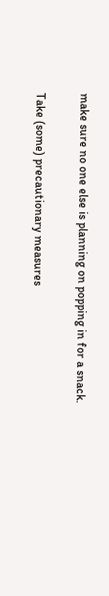make sure no one else is planning on popping in for a snack.

Take (some) precautionary measures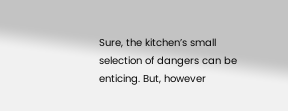Sure, the kitchen’s small selection of dangers can be enticing. But, however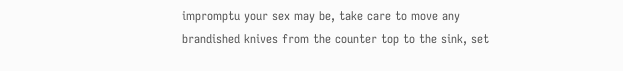impromptu your sex may be, take care to move any brandished knives from the counter top to the sink, set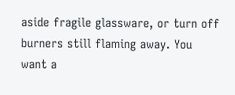aside fragile glassware, or turn off burners still flaming away. You want a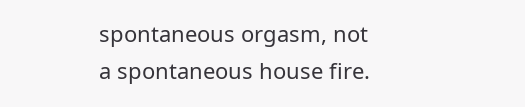spontaneous orgasm, not a spontaneous house fire.